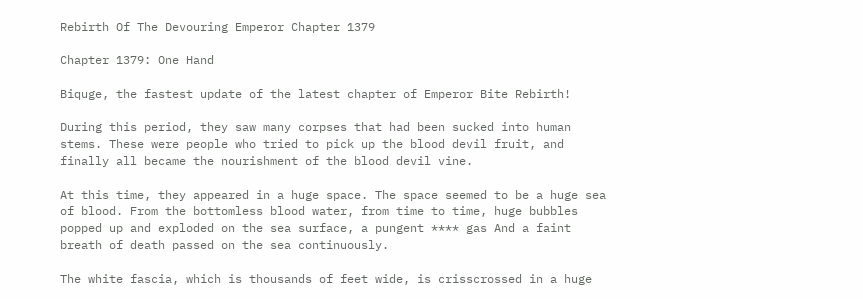Rebirth Of The Devouring Emperor Chapter 1379

Chapter 1379: One Hand

Biquge, the fastest update of the latest chapter of Emperor Bite Rebirth!

During this period, they saw many corpses that had been sucked into human stems. These were people who tried to pick up the blood devil fruit, and finally all became the nourishment of the blood devil vine.

At this time, they appeared in a huge space. The space seemed to be a huge sea of blood. From the bottomless blood water, from time to time, huge bubbles popped up and exploded on the sea surface, a pungent **** gas And a faint breath of death passed on the sea continuously.

The white fascia, which is thousands of feet wide, is crisscrossed in a huge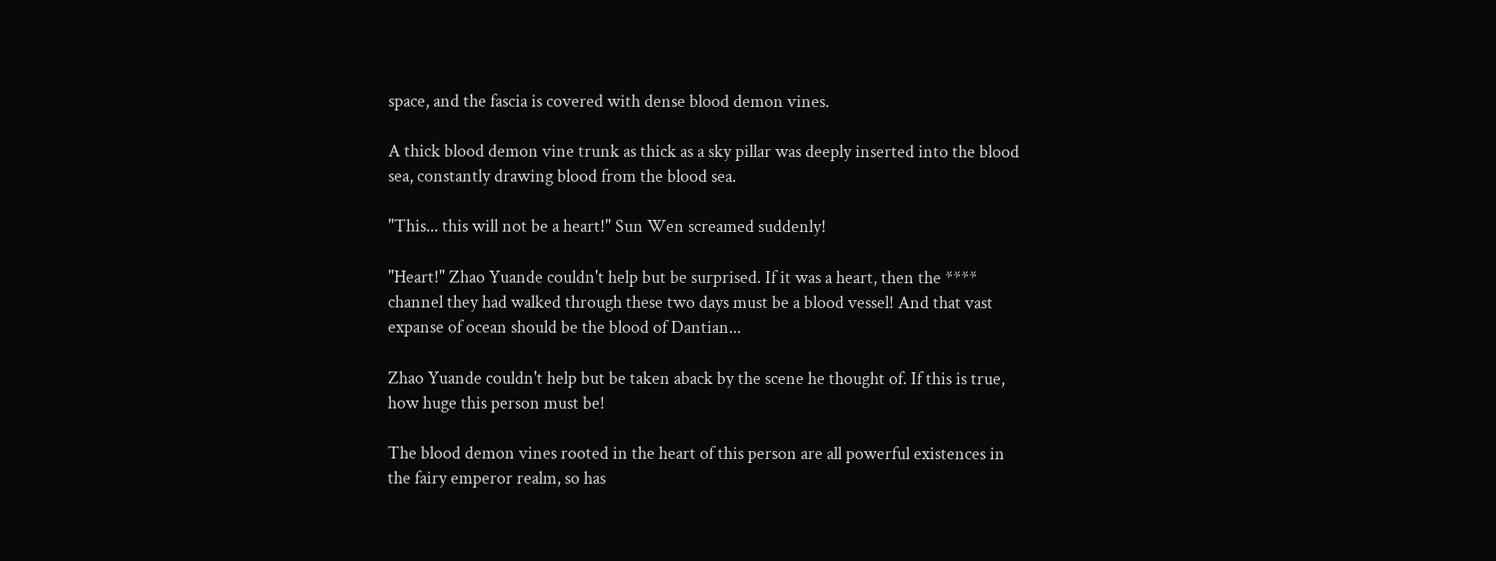space, and the fascia is covered with dense blood demon vines.

A thick blood demon vine trunk as thick as a sky pillar was deeply inserted into the blood sea, constantly drawing blood from the blood sea.

"This... this will not be a heart!" Sun Wen screamed suddenly!

"Heart!" Zhao Yuande couldn't help but be surprised. If it was a heart, then the **** channel they had walked through these two days must be a blood vessel! And that vast expanse of ocean should be the blood of Dantian...

Zhao Yuande couldn't help but be taken aback by the scene he thought of. If this is true, how huge this person must be!

The blood demon vines rooted in the heart of this person are all powerful existences in the fairy emperor realm, so has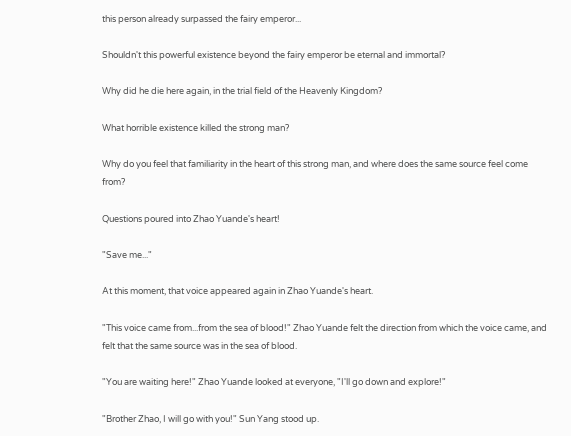this person already surpassed the fairy emperor...

Shouldn't this powerful existence beyond the fairy emperor be eternal and immortal?

Why did he die here again, in the trial field of the Heavenly Kingdom?

What horrible existence killed the strong man?

Why do you feel that familiarity in the heart of this strong man, and where does the same source feel come from?

Questions poured into Zhao Yuande's heart!

"Save me..."

At this moment, that voice appeared again in Zhao Yuande's heart.

"This voice came from...from the sea of blood!" Zhao Yuande felt the direction from which the voice came, and felt that the same source was in the sea of blood.

"You are waiting here!" Zhao Yuande looked at everyone, "I'll go down and explore!"

"Brother Zhao, I will go with you!" Sun Yang stood up.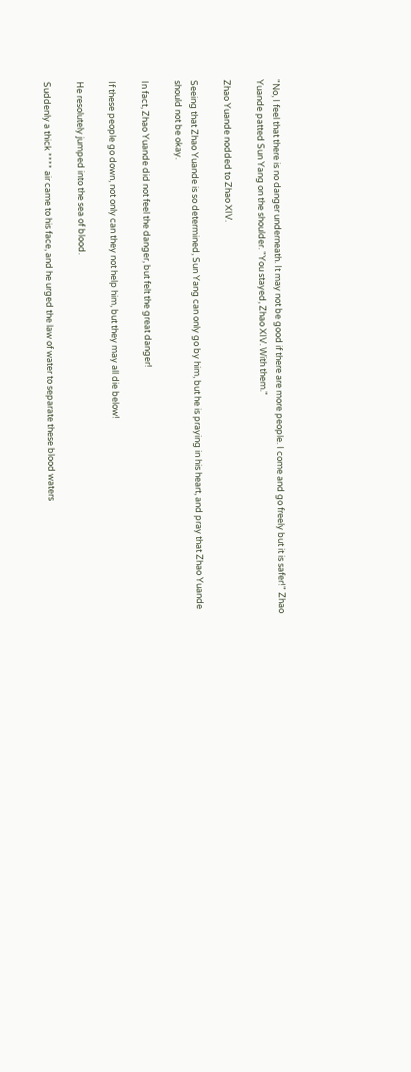"No, I feel that there is no danger underneath. It may not be good if there are more people. I come and go freely but it is safer!" Zhao Yuande patted Sun Yang on the shoulder. "You stayed, Zhao XIV. With them."

Zhao Yuande nodded to Zhao XIV.

Seeing that Zhao Yuande is so determined, Sun Yang can only go by him, but he is praying in his heart, and pray that Zhao Yuande should not be okay.

In fact, Zhao Yuande did not feel the danger, but felt the great danger!

If these people go down, not only can they not help him, but they may all die below!

He resolutely jumped into the sea of blood.

Suddenly a thick **** air came to his face, and he urged the law of water to separate these blood waters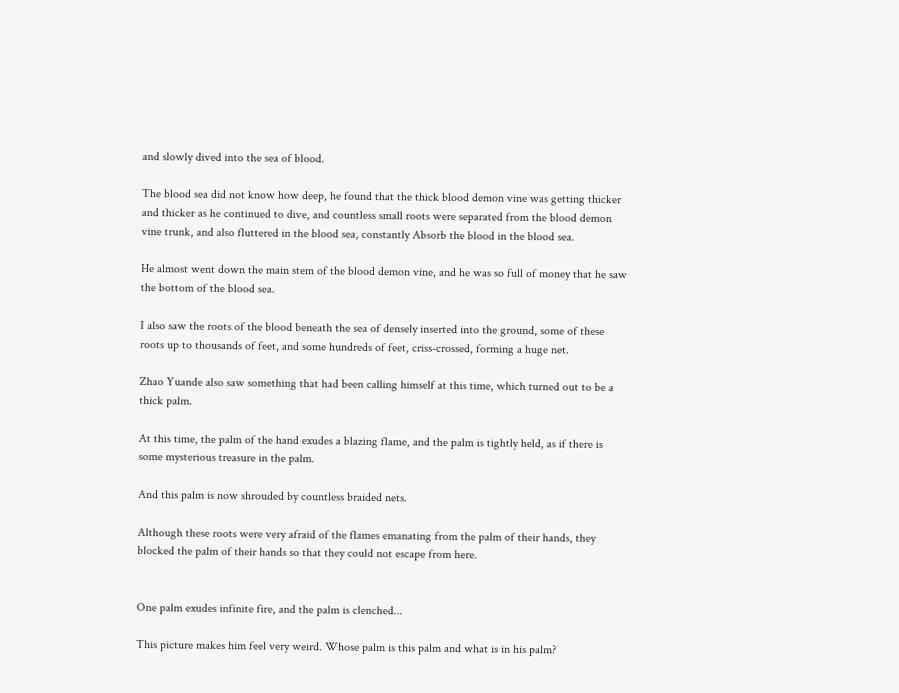and slowly dived into the sea of blood.

The blood sea did not know how deep, he found that the thick blood demon vine was getting thicker and thicker as he continued to dive, and countless small roots were separated from the blood demon vine trunk, and also fluttered in the blood sea, constantly Absorb the blood in the blood sea.

He almost went down the main stem of the blood demon vine, and he was so full of money that he saw the bottom of the blood sea.

I also saw the roots of the blood beneath the sea of densely inserted into the ground, some of these roots up to thousands of feet, and some hundreds of feet, criss-crossed, forming a huge net.

Zhao Yuande also saw something that had been calling himself at this time, which turned out to be a thick palm.

At this time, the palm of the hand exudes a blazing flame, and the palm is tightly held, as if there is some mysterious treasure in the palm.

And this palm is now shrouded by countless braided nets.

Although these roots were very afraid of the flames emanating from the palm of their hands, they blocked the palm of their hands so that they could not escape from here.


One palm exudes infinite fire, and the palm is clenched...

This picture makes him feel very weird. Whose palm is this palm and what is in his palm?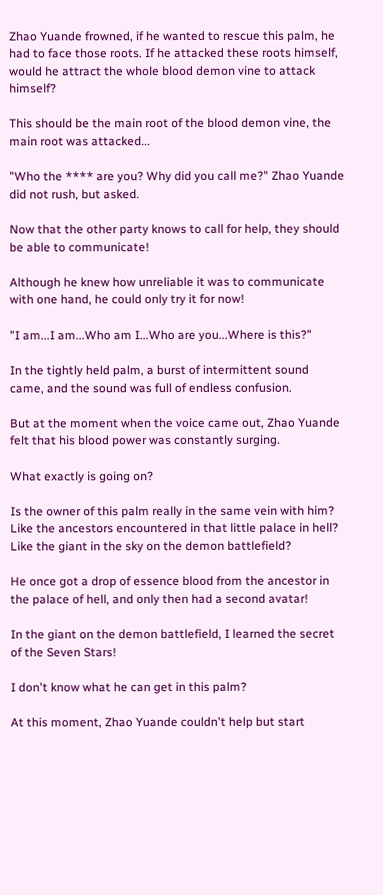Zhao Yuande frowned, if he wanted to rescue this palm, he had to face those roots. If he attacked these roots himself, would he attract the whole blood demon vine to attack himself?

This should be the main root of the blood demon vine, the main root was attacked...

"Who the **** are you? Why did you call me?" Zhao Yuande did not rush, but asked.

Now that the other party knows to call for help, they should be able to communicate!

Although he knew how unreliable it was to communicate with one hand, he could only try it for now!

"I am...I am...Who am I...Who are you...Where is this?"

In the tightly held palm, a burst of intermittent sound came, and the sound was full of endless confusion.

But at the moment when the voice came out, Zhao Yuande felt that his blood power was constantly surging.

What exactly is going on?

Is the owner of this palm really in the same vein with him? Like the ancestors encountered in that little palace in hell? Like the giant in the sky on the demon battlefield?

He once got a drop of essence blood from the ancestor in the palace of hell, and only then had a second avatar!

In the giant on the demon battlefield, I learned the secret of the Seven Stars!

I don't know what he can get in this palm?

At this moment, Zhao Yuande couldn't help but start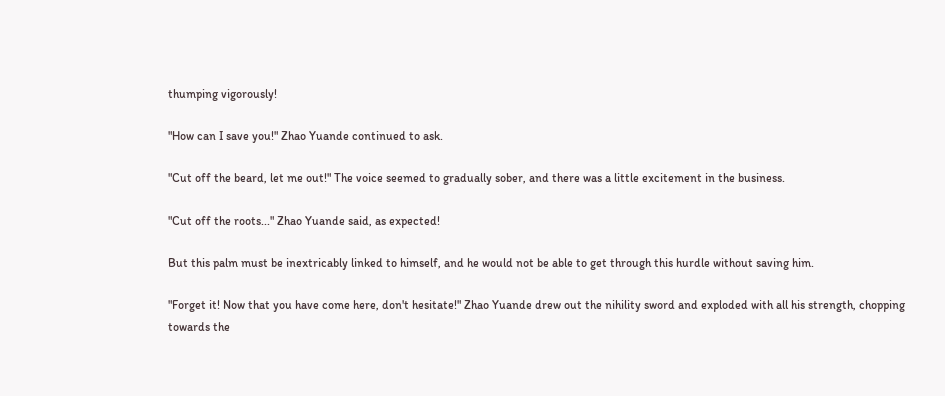thumping vigorously!

"How can I save you!" Zhao Yuande continued to ask.

"Cut off the beard, let me out!" The voice seemed to gradually sober, and there was a little excitement in the business.

"Cut off the roots..." Zhao Yuande said, as expected!

But this palm must be inextricably linked to himself, and he would not be able to get through this hurdle without saving him.

"Forget it! Now that you have come here, don't hesitate!" Zhao Yuande drew out the nihility sword and exploded with all his strength, chopping towards the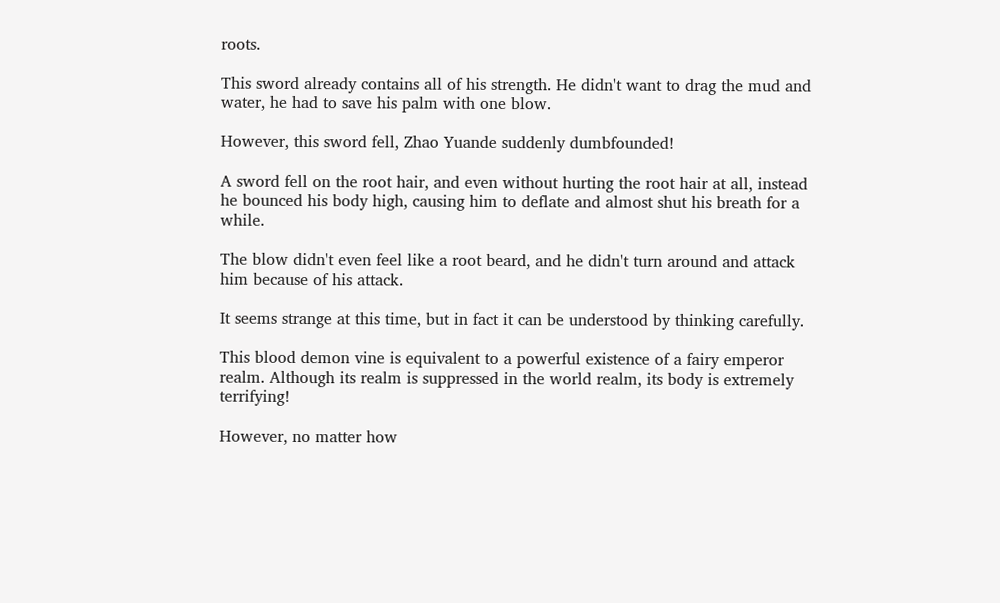roots.

This sword already contains all of his strength. He didn't want to drag the mud and water, he had to save his palm with one blow.

However, this sword fell, Zhao Yuande suddenly dumbfounded!

A sword fell on the root hair, and even without hurting the root hair at all, instead he bounced his body high, causing him to deflate and almost shut his breath for a while.

The blow didn't even feel like a root beard, and he didn't turn around and attack him because of his attack.

It seems strange at this time, but in fact it can be understood by thinking carefully.

This blood demon vine is equivalent to a powerful existence of a fairy emperor realm. Although its realm is suppressed in the world realm, its body is extremely terrifying!

However, no matter how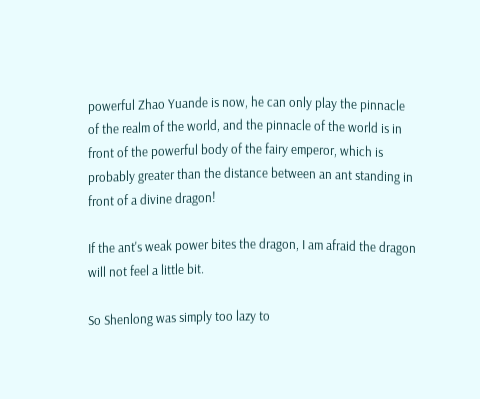powerful Zhao Yuande is now, he can only play the pinnacle of the realm of the world, and the pinnacle of the world is in front of the powerful body of the fairy emperor, which is probably greater than the distance between an ant standing in front of a divine dragon!

If the ant's weak power bites the dragon, I am afraid the dragon will not feel a little bit.

So Shenlong was simply too lazy to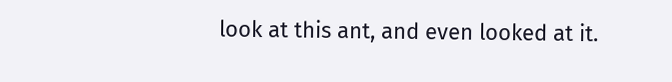look at this ant, and even looked at it.